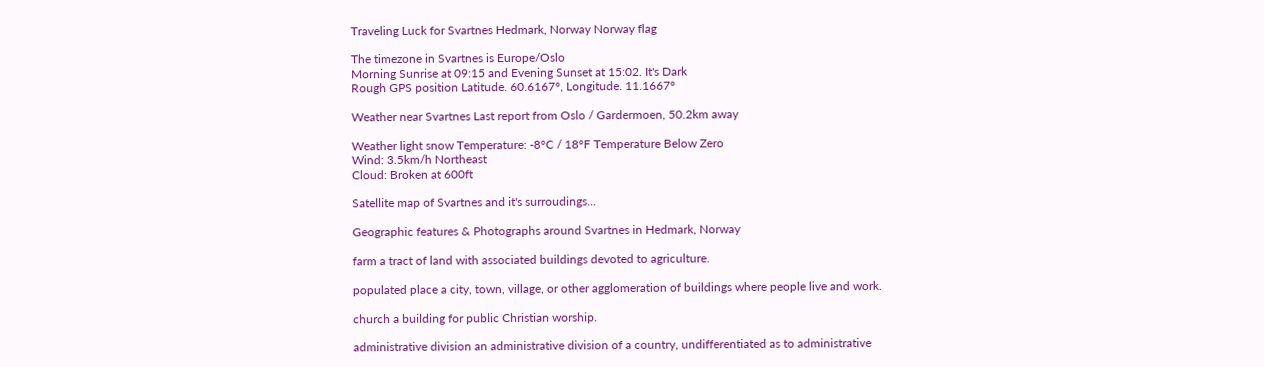Traveling Luck for Svartnes Hedmark, Norway Norway flag

The timezone in Svartnes is Europe/Oslo
Morning Sunrise at 09:15 and Evening Sunset at 15:02. It's Dark
Rough GPS position Latitude. 60.6167°, Longitude. 11.1667°

Weather near Svartnes Last report from Oslo / Gardermoen, 50.2km away

Weather light snow Temperature: -8°C / 18°F Temperature Below Zero
Wind: 3.5km/h Northeast
Cloud: Broken at 600ft

Satellite map of Svartnes and it's surroudings...

Geographic features & Photographs around Svartnes in Hedmark, Norway

farm a tract of land with associated buildings devoted to agriculture.

populated place a city, town, village, or other agglomeration of buildings where people live and work.

church a building for public Christian worship.

administrative division an administrative division of a country, undifferentiated as to administrative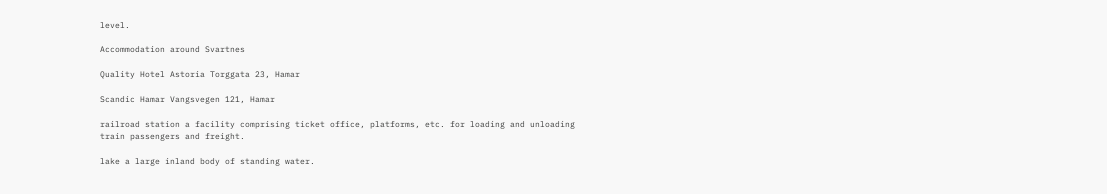level.

Accommodation around Svartnes

Quality Hotel Astoria Torggata 23, Hamar

Scandic Hamar Vangsvegen 121, Hamar

railroad station a facility comprising ticket office, platforms, etc. for loading and unloading train passengers and freight.

lake a large inland body of standing water.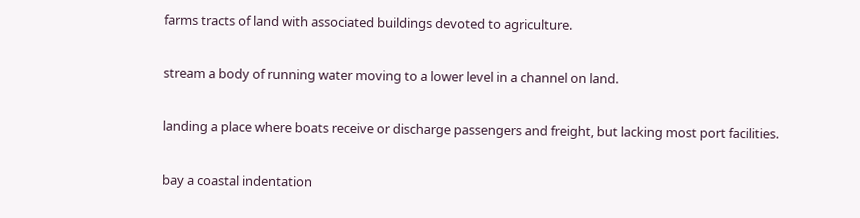farms tracts of land with associated buildings devoted to agriculture.

stream a body of running water moving to a lower level in a channel on land.

landing a place where boats receive or discharge passengers and freight, but lacking most port facilities.

bay a coastal indentation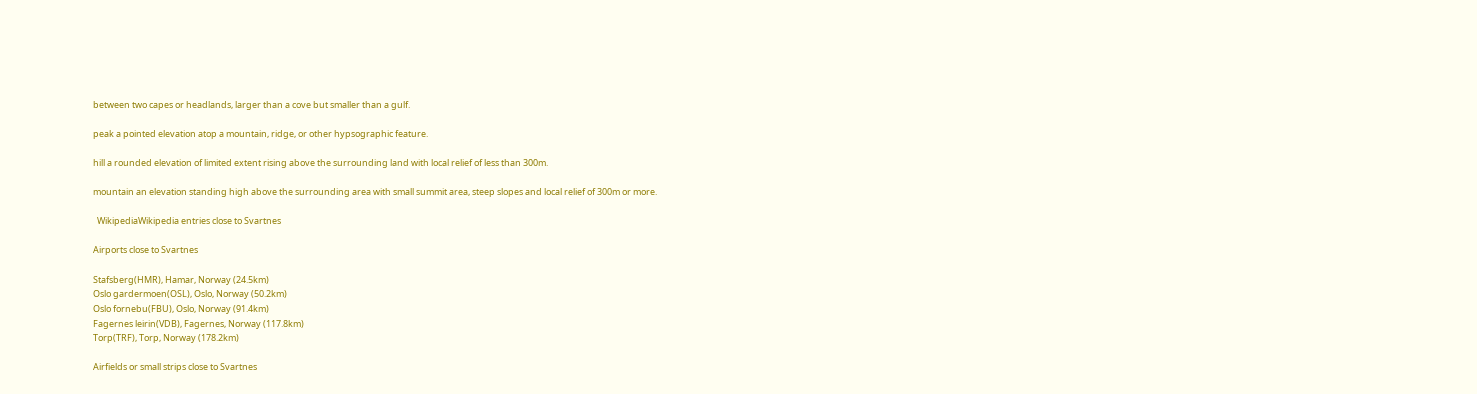between two capes or headlands, larger than a cove but smaller than a gulf.

peak a pointed elevation atop a mountain, ridge, or other hypsographic feature.

hill a rounded elevation of limited extent rising above the surrounding land with local relief of less than 300m.

mountain an elevation standing high above the surrounding area with small summit area, steep slopes and local relief of 300m or more.

  WikipediaWikipedia entries close to Svartnes

Airports close to Svartnes

Stafsberg(HMR), Hamar, Norway (24.5km)
Oslo gardermoen(OSL), Oslo, Norway (50.2km)
Oslo fornebu(FBU), Oslo, Norway (91.4km)
Fagernes leirin(VDB), Fagernes, Norway (117.8km)
Torp(TRF), Torp, Norway (178.2km)

Airfields or small strips close to Svartnes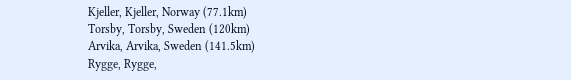Kjeller, Kjeller, Norway (77.1km)
Torsby, Torsby, Sweden (120km)
Arvika, Arvika, Sweden (141.5km)
Rygge, Rygge,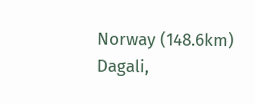Norway (148.6km)
Dagali,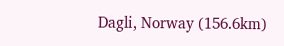Dagli, Norway (156.6km)